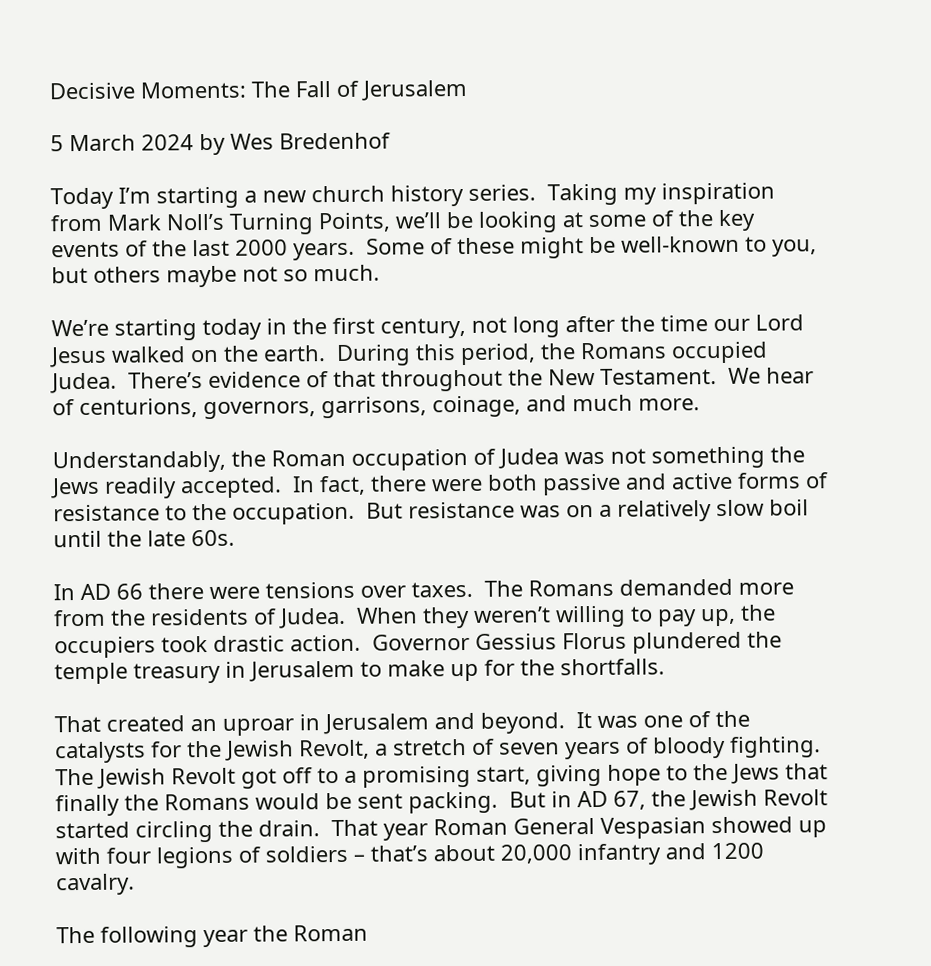Decisive Moments: The Fall of Jerusalem

5 March 2024 by Wes Bredenhof

Today I’m starting a new church history series.  Taking my inspiration from Mark Noll’s Turning Points, we’ll be looking at some of the key events of the last 2000 years.  Some of these might be well-known to you, but others maybe not so much.

We’re starting today in the first century, not long after the time our Lord Jesus walked on the earth.  During this period, the Romans occupied Judea.  There’s evidence of that throughout the New Testament.  We hear of centurions, governors, garrisons, coinage, and much more.

Understandably, the Roman occupation of Judea was not something the Jews readily accepted.  In fact, there were both passive and active forms of resistance to the occupation.  But resistance was on a relatively slow boil until the late 60s.

In AD 66 there were tensions over taxes.  The Romans demanded more from the residents of Judea.  When they weren’t willing to pay up, the occupiers took drastic action.  Governor Gessius Florus plundered the temple treasury in Jerusalem to make up for the shortfalls.

That created an uproar in Jerusalem and beyond.  It was one of the catalysts for the Jewish Revolt, a stretch of seven years of bloody fighting.  The Jewish Revolt got off to a promising start, giving hope to the Jews that finally the Romans would be sent packing.  But in AD 67, the Jewish Revolt started circling the drain.  That year Roman General Vespasian showed up with four legions of soldiers – that’s about 20,000 infantry and 1200 cavalry.

The following year the Roman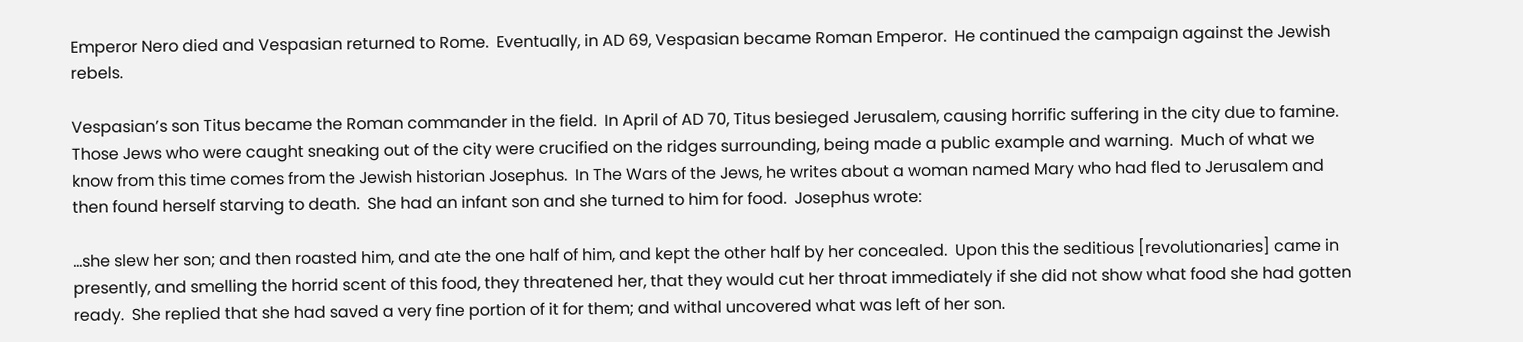Emperor Nero died and Vespasian returned to Rome.  Eventually, in AD 69, Vespasian became Roman Emperor.  He continued the campaign against the Jewish rebels.

Vespasian’s son Titus became the Roman commander in the field.  In April of AD 70, Titus besieged Jerusalem, causing horrific suffering in the city due to famine.  Those Jews who were caught sneaking out of the city were crucified on the ridges surrounding, being made a public example and warning.  Much of what we know from this time comes from the Jewish historian Josephus.  In The Wars of the Jews, he writes about a woman named Mary who had fled to Jerusalem and then found herself starving to death.  She had an infant son and she turned to him for food.  Josephus wrote:

…she slew her son; and then roasted him, and ate the one half of him, and kept the other half by her concealed.  Upon this the seditious [revolutionaries] came in presently, and smelling the horrid scent of this food, they threatened her, that they would cut her throat immediately if she did not show what food she had gotten ready.  She replied that she had saved a very fine portion of it for them; and withal uncovered what was left of her son.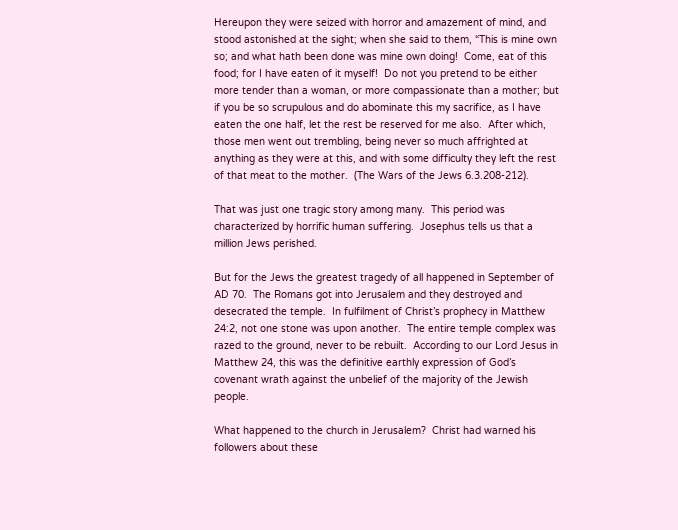Hereupon they were seized with horror and amazement of mind, and stood astonished at the sight; when she said to them, “This is mine own so; and what hath been done was mine own doing!  Come, eat of this food; for I have eaten of it myself!  Do not you pretend to be either more tender than a woman, or more compassionate than a mother; but if you be so scrupulous and do abominate this my sacrifice, as I have eaten the one half, let the rest be reserved for me also.  After which, those men went out trembling, being never so much affrighted at anything as they were at this, and with some difficulty they left the rest of that meat to the mother.  (The Wars of the Jews 6.3.208-212).

That was just one tragic story among many.  This period was characterized by horrific human suffering.  Josephus tells us that a million Jews perished.

But for the Jews the greatest tragedy of all happened in September of AD 70.  The Romans got into Jerusalem and they destroyed and desecrated the temple.  In fulfilment of Christ’s prophecy in Matthew 24:2, not one stone was upon another.  The entire temple complex was razed to the ground, never to be rebuilt.  According to our Lord Jesus in Matthew 24, this was the definitive earthly expression of God’s covenant wrath against the unbelief of the majority of the Jewish people.

What happened to the church in Jerusalem?  Christ had warned his followers about these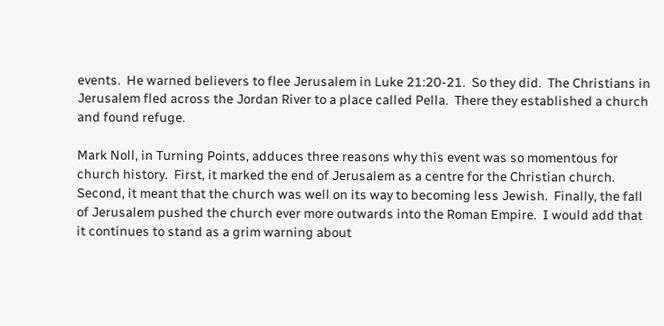events.  He warned believers to flee Jerusalem in Luke 21:20-21.  So they did.  The Christians in Jerusalem fled across the Jordan River to a place called Pella.  There they established a church and found refuge.

Mark Noll, in Turning Points, adduces three reasons why this event was so momentous for church history.  First, it marked the end of Jerusalem as a centre for the Christian church.  Second, it meant that the church was well on its way to becoming less Jewish.  Finally, the fall of Jerusalem pushed the church ever more outwards into the Roman Empire.  I would add that it continues to stand as a grim warning about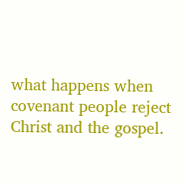what happens when covenant people reject Christ and the gospel.